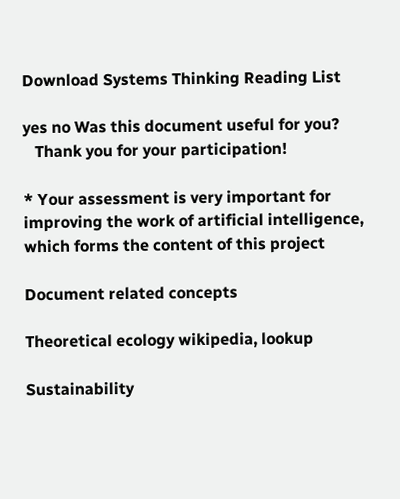Download Systems Thinking Reading List

yes no Was this document useful for you?
   Thank you for your participation!

* Your assessment is very important for improving the work of artificial intelligence, which forms the content of this project

Document related concepts

Theoretical ecology wikipedia, lookup

Sustainability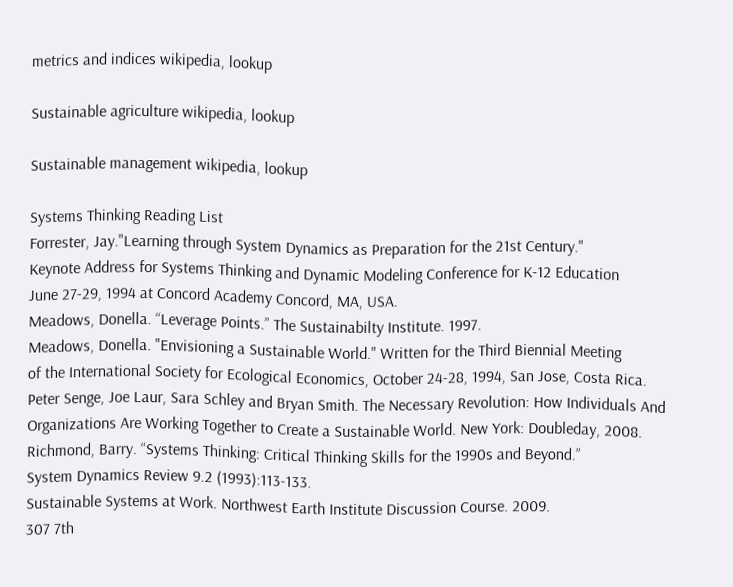metrics and indices wikipedia, lookup

Sustainable agriculture wikipedia, lookup

Sustainable management wikipedia, lookup

Systems Thinking Reading List
Forrester, Jay."Learning through System Dynamics as Preparation for the 21st Century."
Keynote Address for Systems Thinking and Dynamic Modeling Conference for K-12 Education
June 27-29, 1994 at Concord Academy Concord, MA, USA.
Meadows, Donella. “Leverage Points.” The Sustainabilty Institute. 1997.
Meadows, Donella. "Envisioning a Sustainable World." Written for the Third Biennial Meeting
of the International Society for Ecological Economics, October 24-28, 1994, San Jose, Costa Rica.
Peter Senge, Joe Laur, Sara Schley and Bryan Smith. The Necessary Revolution: How Individuals And
Organizations Are Working Together to Create a Sustainable World. New York: Doubleday, 2008.
Richmond, Barry. “Systems Thinking: Critical Thinking Skills for the 1990s and Beyond.”
System Dynamics Review 9.2 (1993):113-133.
Sustainable Systems at Work. Northwest Earth Institute Discussion Course. 2009.
307 7th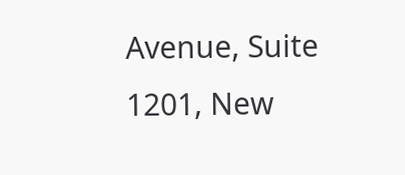Avenue, Suite 1201, New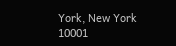York, New York 10001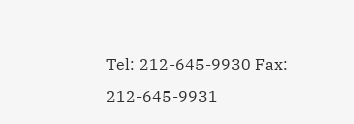Tel: 212-645-9930 Fax: 212-645-9931